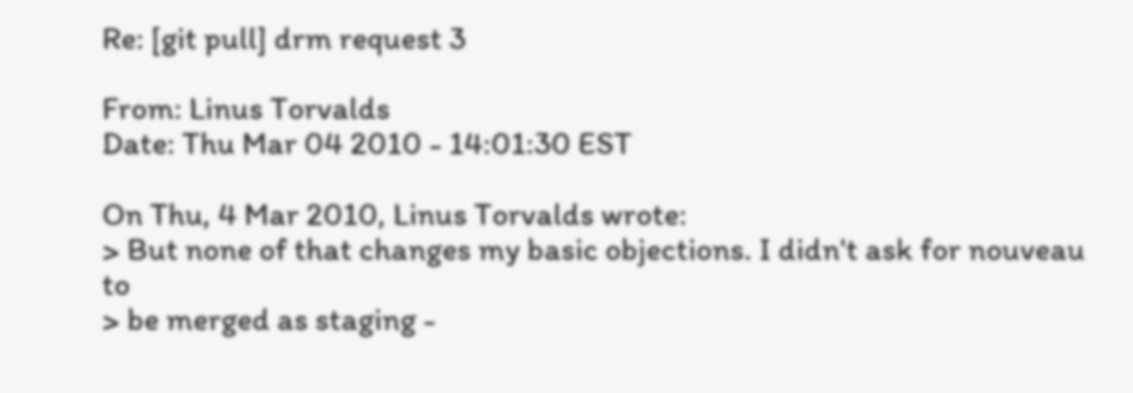Re: [git pull] drm request 3

From: Linus Torvalds
Date: Thu Mar 04 2010 - 14:01:30 EST

On Thu, 4 Mar 2010, Linus Torvalds wrote:
> But none of that changes my basic objections. I didn't ask for nouveau to
> be merged as staging -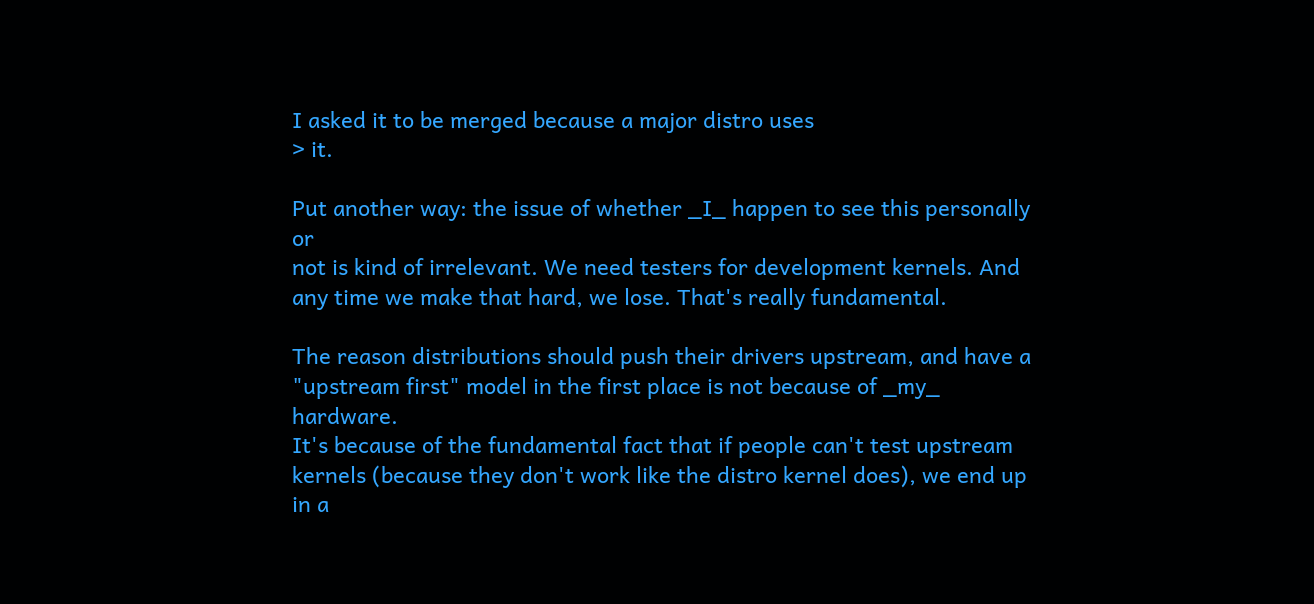I asked it to be merged because a major distro uses
> it.

Put another way: the issue of whether _I_ happen to see this personally or
not is kind of irrelevant. We need testers for development kernels. And
any time we make that hard, we lose. That's really fundamental.

The reason distributions should push their drivers upstream, and have a
"upstream first" model in the first place is not because of _my_ hardware.
It's because of the fundamental fact that if people can't test upstream
kernels (because they don't work like the distro kernel does), we end up
in a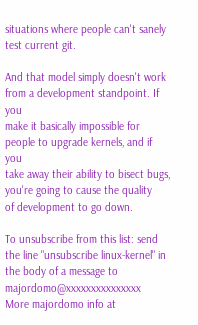situations where people can't sanely test current git.

And that model simply doesn't work from a development standpoint. If you
make it basically impossible for people to upgrade kernels, and if you
take away their ability to bisect bugs, you're going to cause the quality
of development to go down.

To unsubscribe from this list: send the line "unsubscribe linux-kernel" in
the body of a message to majordomo@xxxxxxxxxxxxxxx
More majordomo info at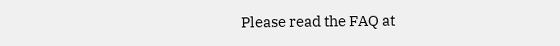Please read the FAQ at